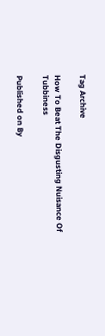Tag Archive

How To Beat The Disgusting Nuisance Of Tubbiness

Published on By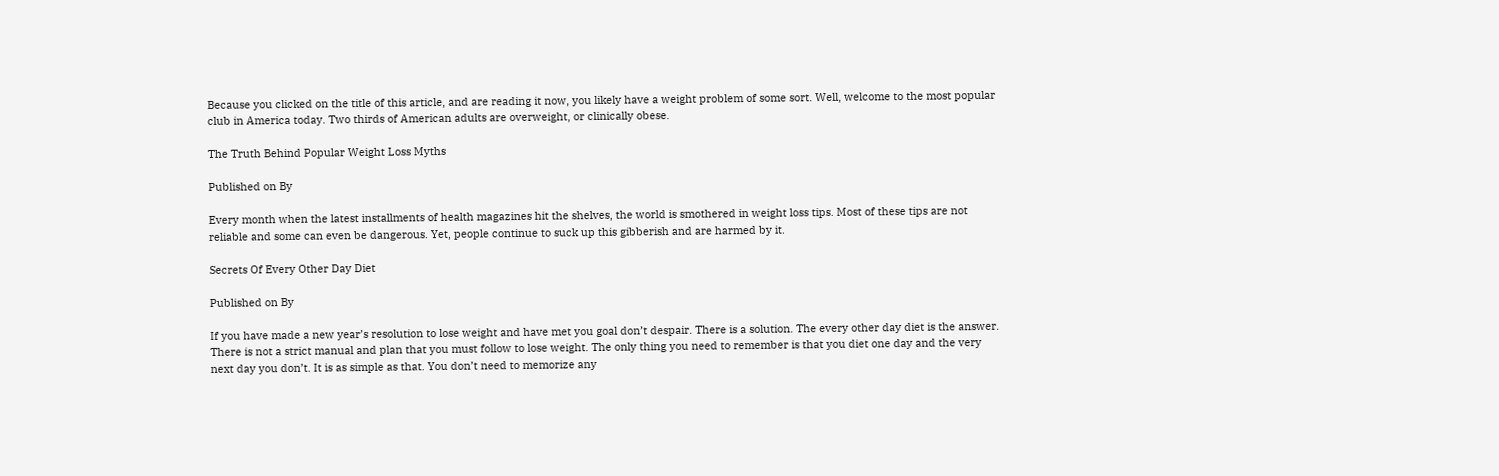Because you clicked on the title of this article, and are reading it now, you likely have a weight problem of some sort. Well, welcome to the most popular club in America today. Two thirds of American adults are overweight, or clinically obese.

The Truth Behind Popular Weight Loss Myths

Published on By

Every month when the latest installments of health magazines hit the shelves, the world is smothered in weight loss tips. Most of these tips are not reliable and some can even be dangerous. Yet, people continue to suck up this gibberish and are harmed by it.

Secrets Of Every Other Day Diet

Published on By

If you have made a new year’s resolution to lose weight and have met you goal don’t despair. There is a solution. The every other day diet is the answer. There is not a strict manual and plan that you must follow to lose weight. The only thing you need to remember is that you diet one day and the very next day you don’t. It is as simple as that. You don’t need to memorize any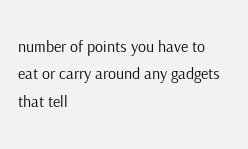number of points you have to eat or carry around any gadgets that tell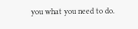you what you need to do.